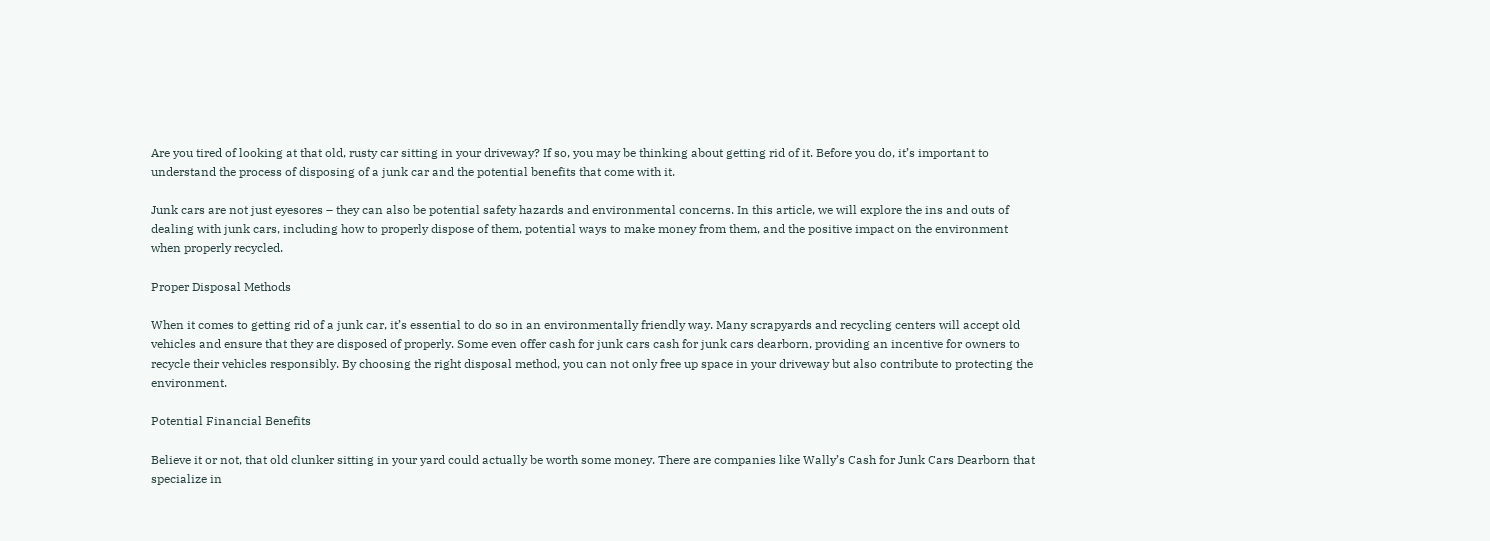Are you tired of looking at that old, rusty car sitting in your driveway? If so, you may be thinking about getting rid of it. Before you do, it’s important to understand the process of disposing of a junk car and the potential benefits that come with it.

Junk cars are not just eyesores – they can also be potential safety hazards and environmental concerns. In this article, we will explore the ins and outs of dealing with junk cars, including how to properly dispose of them, potential ways to make money from them, and the positive impact on the environment when properly recycled.

Proper Disposal Methods

When it comes to getting rid of a junk car, it’s essential to do so in an environmentally friendly way. Many scrapyards and recycling centers will accept old vehicles and ensure that they are disposed of properly. Some even offer cash for junk cars cash for junk cars dearborn, providing an incentive for owners to recycle their vehicles responsibly. By choosing the right disposal method, you can not only free up space in your driveway but also contribute to protecting the environment.

Potential Financial Benefits

Believe it or not, that old clunker sitting in your yard could actually be worth some money. There are companies like Wally’s Cash for Junk Cars Dearborn that specialize in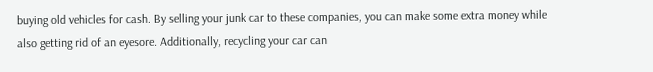buying old vehicles for cash. By selling your junk car to these companies, you can make some extra money while also getting rid of an eyesore. Additionally, recycling your car can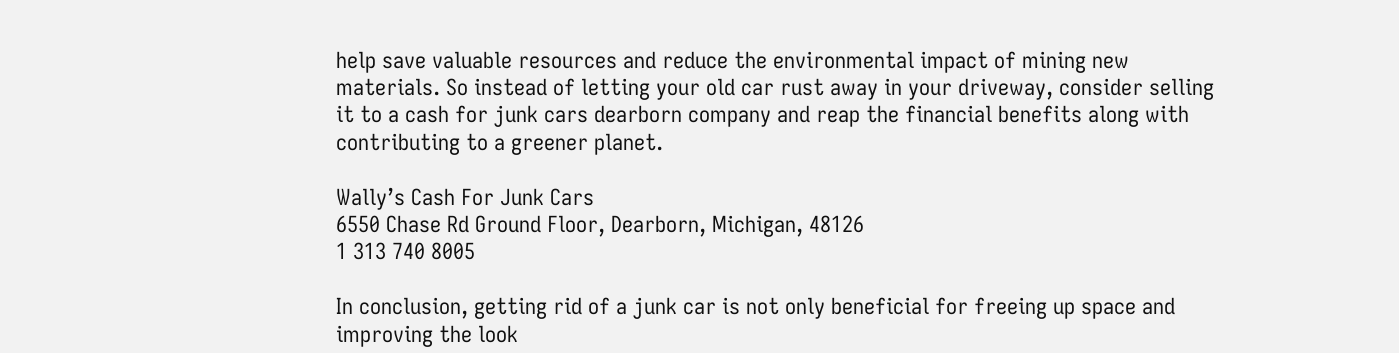help save valuable resources and reduce the environmental impact of mining new materials. So instead of letting your old car rust away in your driveway, consider selling it to a cash for junk cars dearborn company and reap the financial benefits along with contributing to a greener planet.

Wally’s Cash For Junk Cars
6550 Chase Rd Ground Floor, Dearborn, Michigan, 48126
1 313 740 8005

In conclusion, getting rid of a junk car is not only beneficial for freeing up space and improving the look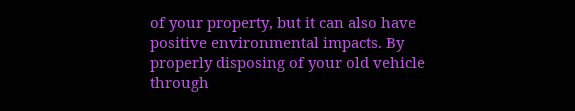of your property, but it can also have positive environmental impacts. By properly disposing of your old vehicle through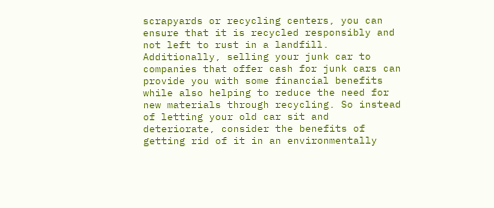scrapyards or recycling centers, you can ensure that it is recycled responsibly and not left to rust in a landfill. Additionally, selling your junk car to companies that offer cash for junk cars can provide you with some financial benefits while also helping to reduce the need for new materials through recycling. So instead of letting your old car sit and deteriorate, consider the benefits of getting rid of it in an environmentally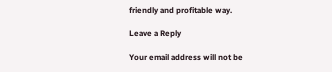friendly and profitable way.

Leave a Reply

Your email address will not be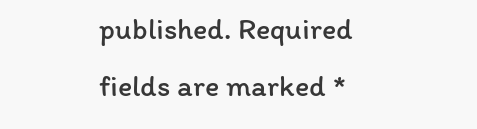published. Required fields are marked *